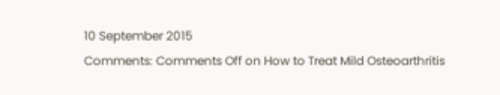10 September 2015
Comments: Comments Off on How to Treat Mild Osteoarthritis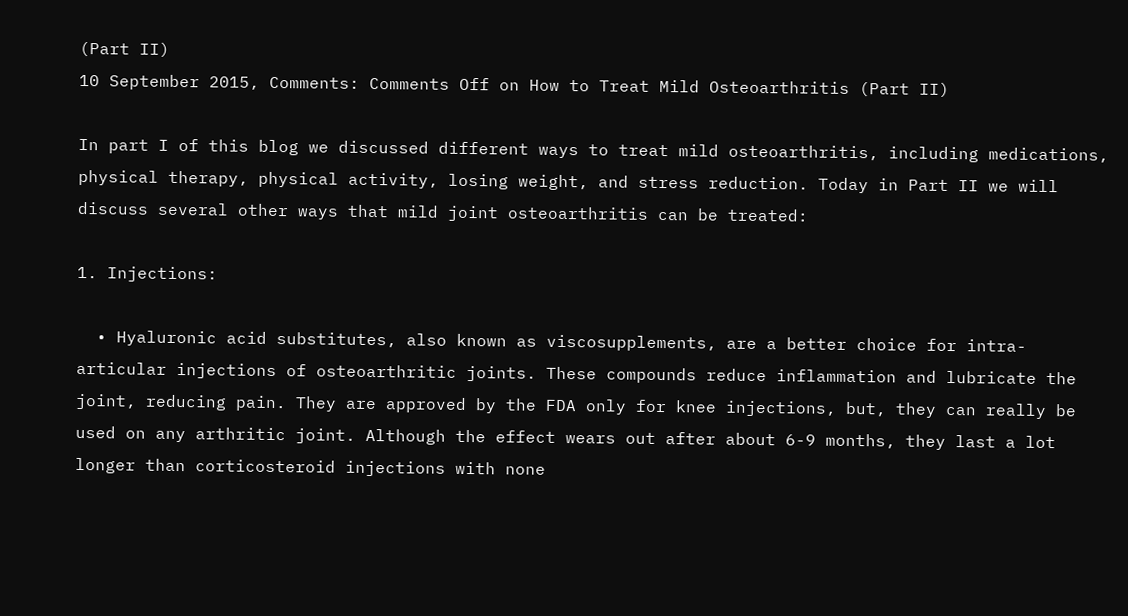(Part II)
10 September 2015, Comments: Comments Off on How to Treat Mild Osteoarthritis (Part II)

In part I of this blog we discussed different ways to treat mild osteoarthritis, including medications, physical therapy, physical activity, losing weight, and stress reduction. Today in Part II we will discuss several other ways that mild joint osteoarthritis can be treated:

1. Injections:

  • Hyaluronic acid substitutes, also known as viscosupplements, are a better choice for intra-articular injections of osteoarthritic joints. These compounds reduce inflammation and lubricate the joint, reducing pain. They are approved by the FDA only for knee injections, but, they can really be used on any arthritic joint. Although the effect wears out after about 6-9 months, they last a lot longer than corticosteroid injections with none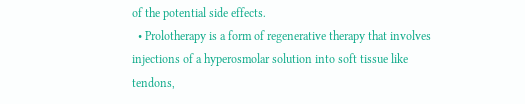of the potential side effects.
  • Prolotherapy is a form of regenerative therapy that involves injections of a hyperosmolar solution into soft tissue like tendons,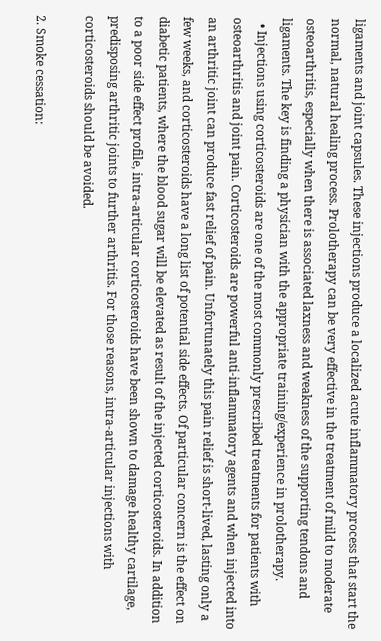ligaments and joint capsules. These injections produce a localized acute inflammatory process that start the normal, natural healing process. Prolotherapy can be very effective in the treatment of mild to moderate osteoarthritis, especially when there is associated laxness and weakness of the supporting tendons and ligaments. The key is finding a physician with the appropriate training/experience in prolotherapy.
  • Injections using corticosteroids are one of the most commonly prescribed treatments for patients with osteoarthritis and joint pain. Corticosteroids are powerful anti-inflammatory agents and when injected into an arthritic joint can produce fast relief of pain. Unfortunately this pain relief is short-lived, lasting only a few weeks, and corticosteroids have a long list of potential side effects. Of particular concern is the effect on diabetic patients, where the blood sugar will be elevated as result of the injected corticosteroids. In addition to a poor side effect profile, intra-articular corticosteroids have been shown to damage healthy cartilage, predisposing arthritic joints to further arthritis. For those reasons, intra-articular injections with corticosteroids should be avoided.

2. Smoke cessation: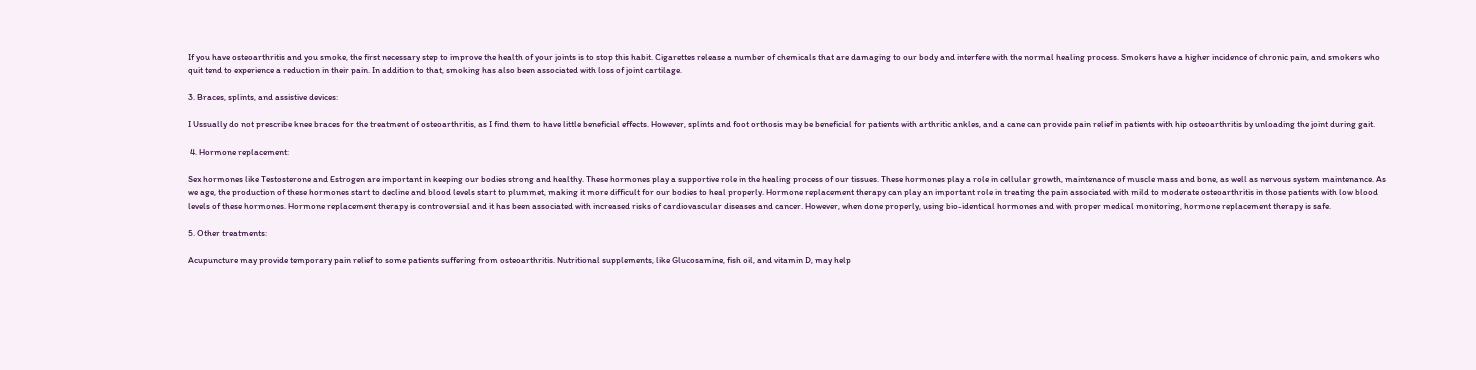If you have osteoarthritis and you smoke, the first necessary step to improve the health of your joints is to stop this habit. Cigarettes release a number of chemicals that are damaging to our body and interfere with the normal healing process. Smokers have a higher incidence of chronic pain, and smokers who quit tend to experience a reduction in their pain. In addition to that, smoking has also been associated with loss of joint cartilage.

3. Braces, splints, and assistive devices:

I Ussually do not prescribe knee braces for the treatment of osteoarthritis, as I find them to have little beneficial effects. However, splints and foot orthosis may be beneficial for patients with arthritic ankles, and a cane can provide pain relief in patients with hip osteoarthritis by unloading the joint during gait.

 4. Hormone replacement:

Sex hormones like Testosterone and Estrogen are important in keeping our bodies strong and healthy. These hormones play a supportive role in the healing process of our tissues. These hormones play a role in cellular growth, maintenance of muscle mass and bone, as well as nervous system maintenance. As we age, the production of these hormones start to decline and blood levels start to plummet, making it more difficult for our bodies to heal properly. Hormone replacement therapy can play an important role in treating the pain associated with mild to moderate osteoarthritis in those patients with low blood levels of these hormones. Hormone replacement therapy is controversial and it has been associated with increased risks of cardiovascular diseases and cancer. However, when done properly, using bio-identical hormones and with proper medical monitoring, hormone replacement therapy is safe.

5. Other treatments:

Acupuncture may provide temporary pain relief to some patients suffering from osteoarthritis. Nutritional supplements, like Glucosamine, fish oil, and vitamin D, may help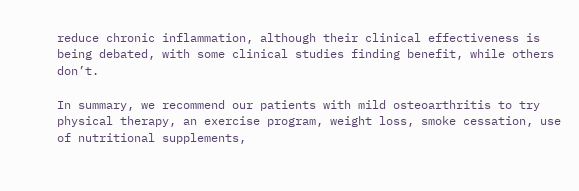reduce chronic inflammation, although their clinical effectiveness is being debated, with some clinical studies finding benefit, while others don’t.

In summary, we recommend our patients with mild osteoarthritis to try physical therapy, an exercise program, weight loss, smoke cessation, use of nutritional supplements,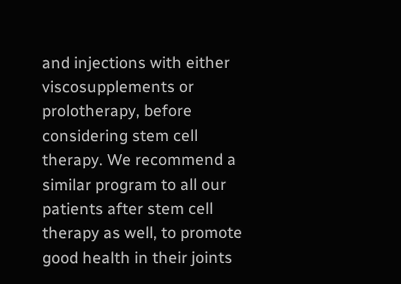and injections with either viscosupplements or prolotherapy, before considering stem cell therapy. We recommend a similar program to all our patients after stem cell therapy as well, to promote good health in their joints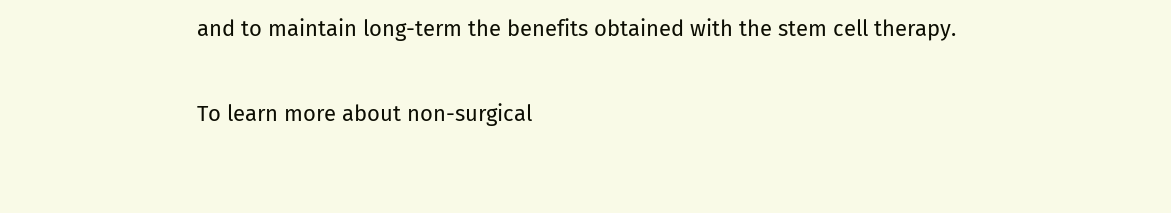and to maintain long-term the benefits obtained with the stem cell therapy.

To learn more about non-surgical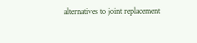alternatives to joint replacement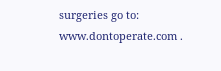surgeries go to: www.dontoperate.com .